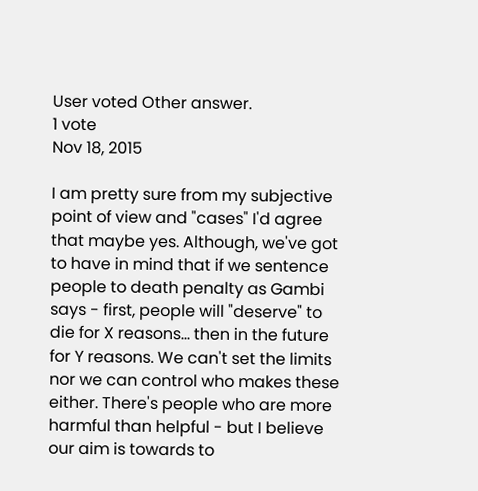User voted Other answer.
1 vote
Nov 18, 2015

I am pretty sure from my subjective point of view and "cases" I'd agree that maybe yes. Although, we've got to have in mind that if we sentence people to death penalty as Gambi says - first, people will "deserve" to die for X reasons... then in the future for Y reasons. We can't set the limits nor we can control who makes these either. There's people who are more harmful than helpful - but I believe our aim is towards to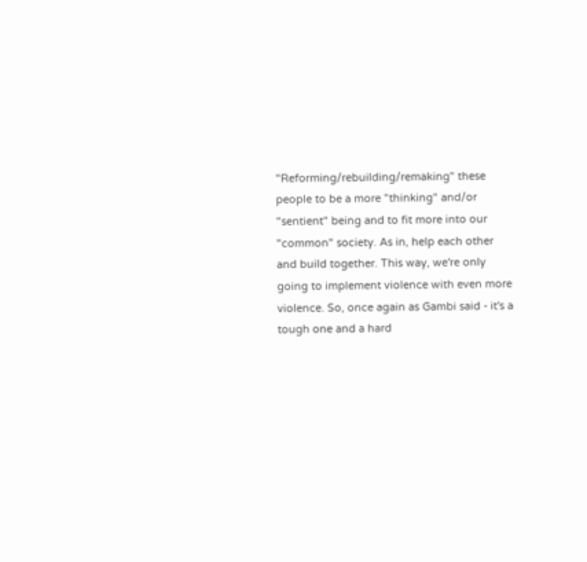"Reforming/rebuilding/remaking" these people to be a more "thinking" and/or "sentient" being and to fit more into our "common" society. As in, help each other and build together. This way, we're only going to implement violence with even more violence. So, once again as Gambi said - it's a tough one and a hard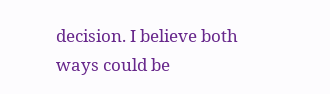decision. I believe both ways could be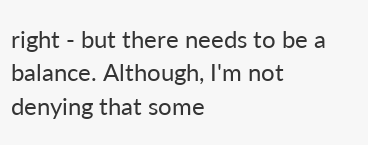right - but there needs to be a balance. Although, I'm not denying that some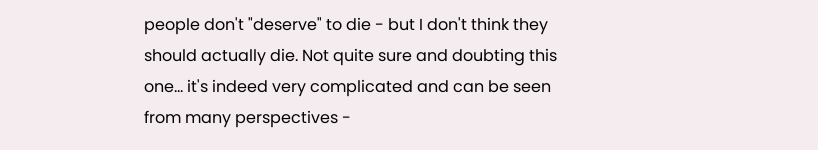people don't "deserve" to die - but I don't think they should actually die. Not quite sure and doubting this one... it's indeed very complicated and can be seen from many perspectives -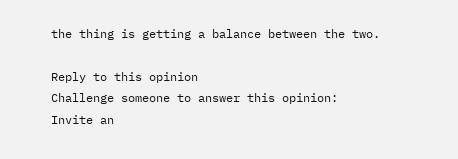the thing is getting a balance between the two.

Reply to this opinion
Challenge someone to answer this opinion:
Invite an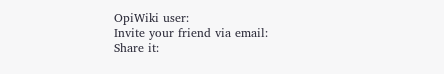OpiWiki user:
Invite your friend via email:
Share it: